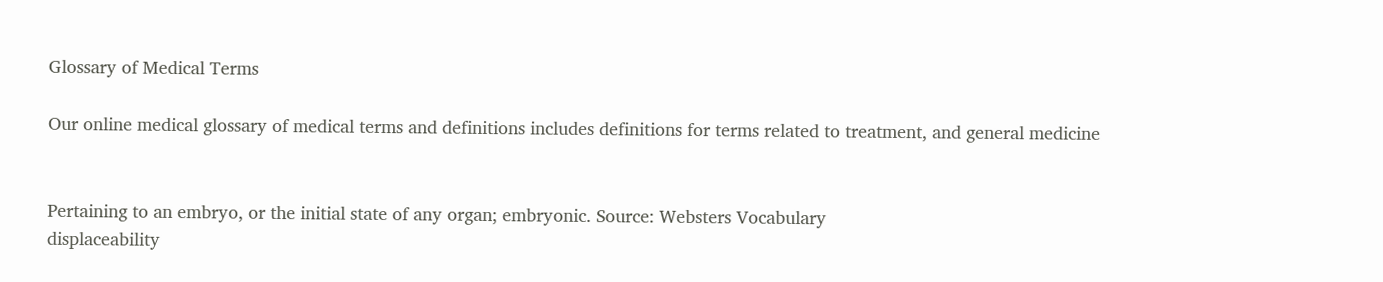Glossary of Medical Terms

Our online medical glossary of medical terms and definitions includes definitions for terms related to treatment, and general medicine


Pertaining to an embryo, or the initial state of any organ; embryonic. Source: Websters Vocabulary
displaceability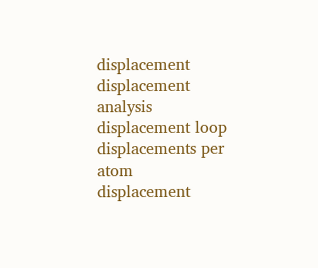displacement   displacement analysis   displacement loop   displacements per atom   displacement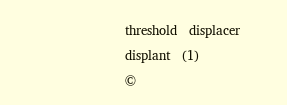threshold   displacer   displant   (1)
©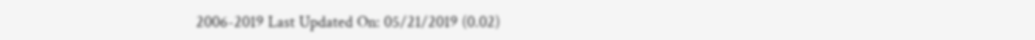2006-2019 Last Updated On: 05/21/2019 (0.02)